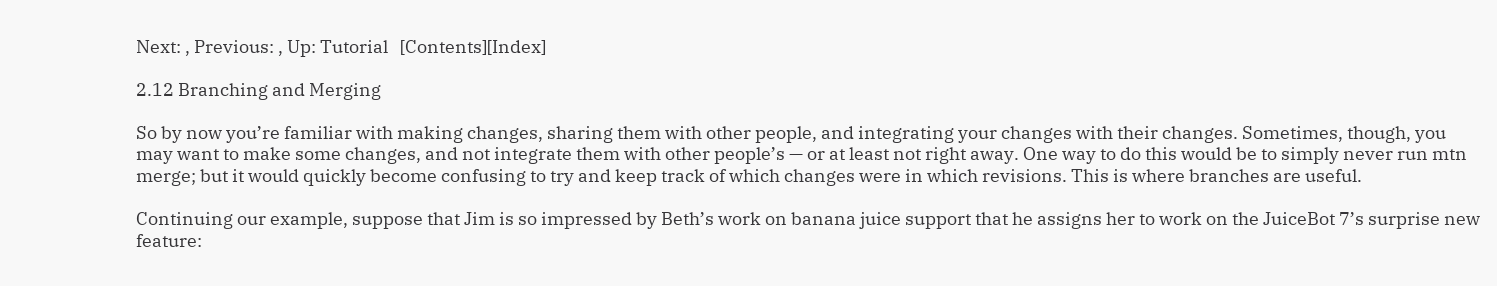Next: , Previous: , Up: Tutorial   [Contents][Index]

2.12 Branching and Merging

So by now you’re familiar with making changes, sharing them with other people, and integrating your changes with their changes. Sometimes, though, you may want to make some changes, and not integrate them with other people’s — or at least not right away. One way to do this would be to simply never run mtn merge; but it would quickly become confusing to try and keep track of which changes were in which revisions. This is where branches are useful.

Continuing our example, suppose that Jim is so impressed by Beth’s work on banana juice support that he assigns her to work on the JuiceBot 7’s surprise new feature: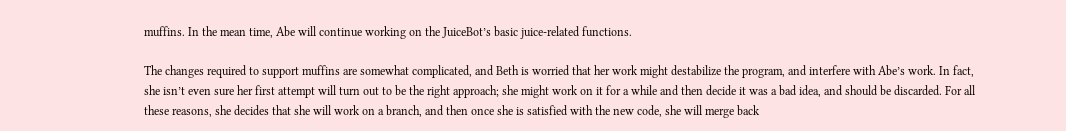muffins. In the mean time, Abe will continue working on the JuiceBot’s basic juice-related functions.

The changes required to support muffins are somewhat complicated, and Beth is worried that her work might destabilize the program, and interfere with Abe’s work. In fact, she isn’t even sure her first attempt will turn out to be the right approach; she might work on it for a while and then decide it was a bad idea, and should be discarded. For all these reasons, she decides that she will work on a branch, and then once she is satisfied with the new code, she will merge back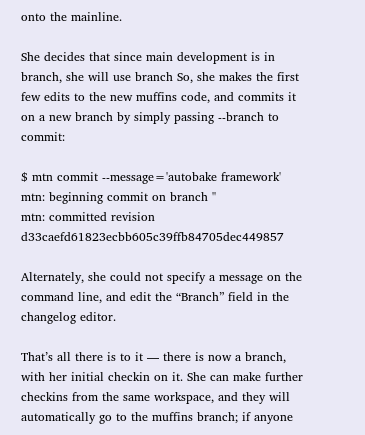onto the mainline.

She decides that since main development is in branch, she will use branch So, she makes the first few edits to the new muffins code, and commits it on a new branch by simply passing --branch to commit:

$ mtn commit --message='autobake framework'
mtn: beginning commit on branch ''
mtn: committed revision d33caefd61823ecbb605c39ffb84705dec449857

Alternately, she could not specify a message on the command line, and edit the “Branch” field in the changelog editor.

That’s all there is to it — there is now a branch, with her initial checkin on it. She can make further checkins from the same workspace, and they will automatically go to the muffins branch; if anyone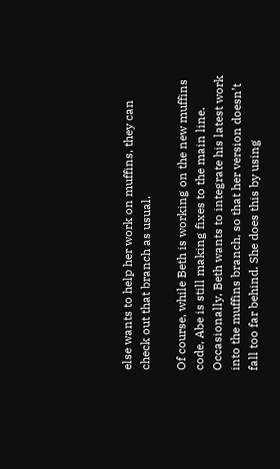else wants to help her work on muffins, they can check out that branch as usual.

Of course, while Beth is working on the new muffins code, Abe is still making fixes to the main line. Occasionally, Beth wants to integrate his latest work into the muffins branch, so that her version doesn’t fall too far behind. She does this by using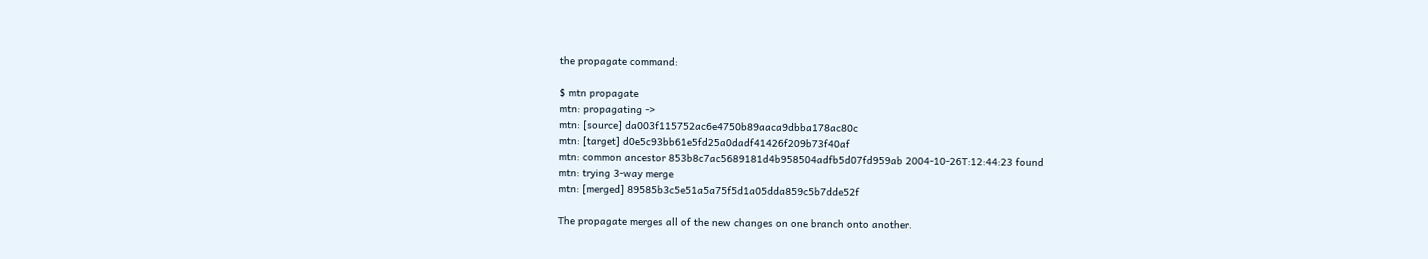the propagate command:

$ mtn propagate
mtn: propagating ->
mtn: [source] da003f115752ac6e4750b89aaca9dbba178ac80c
mtn: [target] d0e5c93bb61e5fd25a0dadf41426f209b73f40af
mtn: common ancestor 853b8c7ac5689181d4b958504adfb5d07fd959ab 2004-10-26T:12:44:23 found
mtn: trying 3-way merge
mtn: [merged] 89585b3c5e51a5a75f5d1a05dda859c5b7dde52f

The propagate merges all of the new changes on one branch onto another.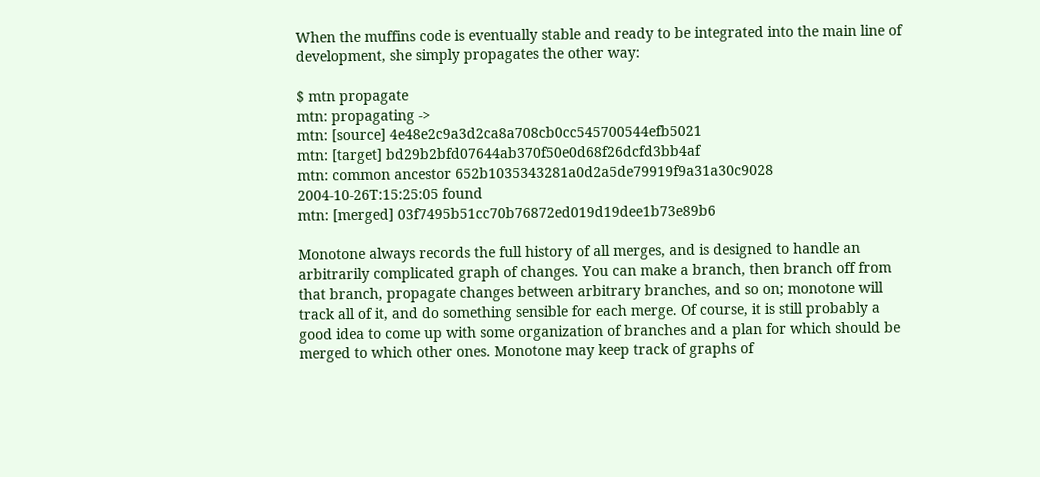When the muffins code is eventually stable and ready to be integrated into the main line of development, she simply propagates the other way:

$ mtn propagate
mtn: propagating ->
mtn: [source] 4e48e2c9a3d2ca8a708cb0cc545700544efb5021
mtn: [target] bd29b2bfd07644ab370f50e0d68f26dcfd3bb4af
mtn: common ancestor 652b1035343281a0d2a5de79919f9a31a30c9028 2004-10-26T:15:25:05 found
mtn: [merged] 03f7495b51cc70b76872ed019d19dee1b73e89b6

Monotone always records the full history of all merges, and is designed to handle an arbitrarily complicated graph of changes. You can make a branch, then branch off from that branch, propagate changes between arbitrary branches, and so on; monotone will track all of it, and do something sensible for each merge. Of course, it is still probably a good idea to come up with some organization of branches and a plan for which should be merged to which other ones. Monotone may keep track of graphs of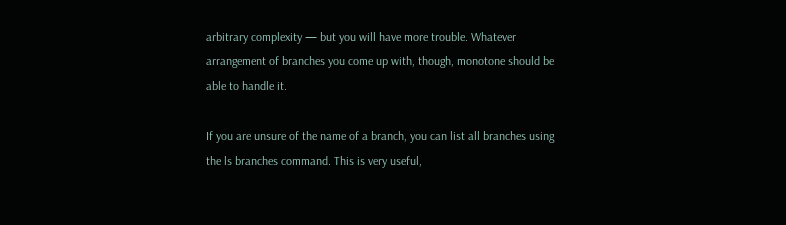arbitrary complexity — but you will have more trouble. Whatever arrangement of branches you come up with, though, monotone should be able to handle it.

If you are unsure of the name of a branch, you can list all branches using the ls branches command. This is very useful,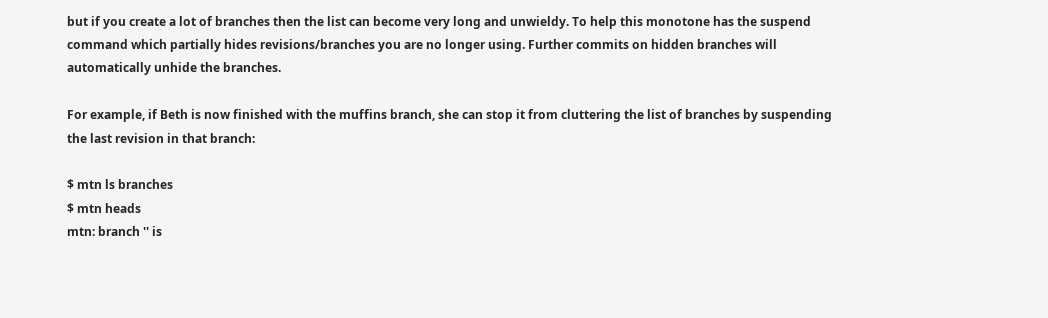but if you create a lot of branches then the list can become very long and unwieldy. To help this monotone has the suspend command which partially hides revisions/branches you are no longer using. Further commits on hidden branches will automatically unhide the branches.

For example, if Beth is now finished with the muffins branch, she can stop it from cluttering the list of branches by suspending the last revision in that branch:

$ mtn ls branches
$ mtn heads
mtn: branch '' is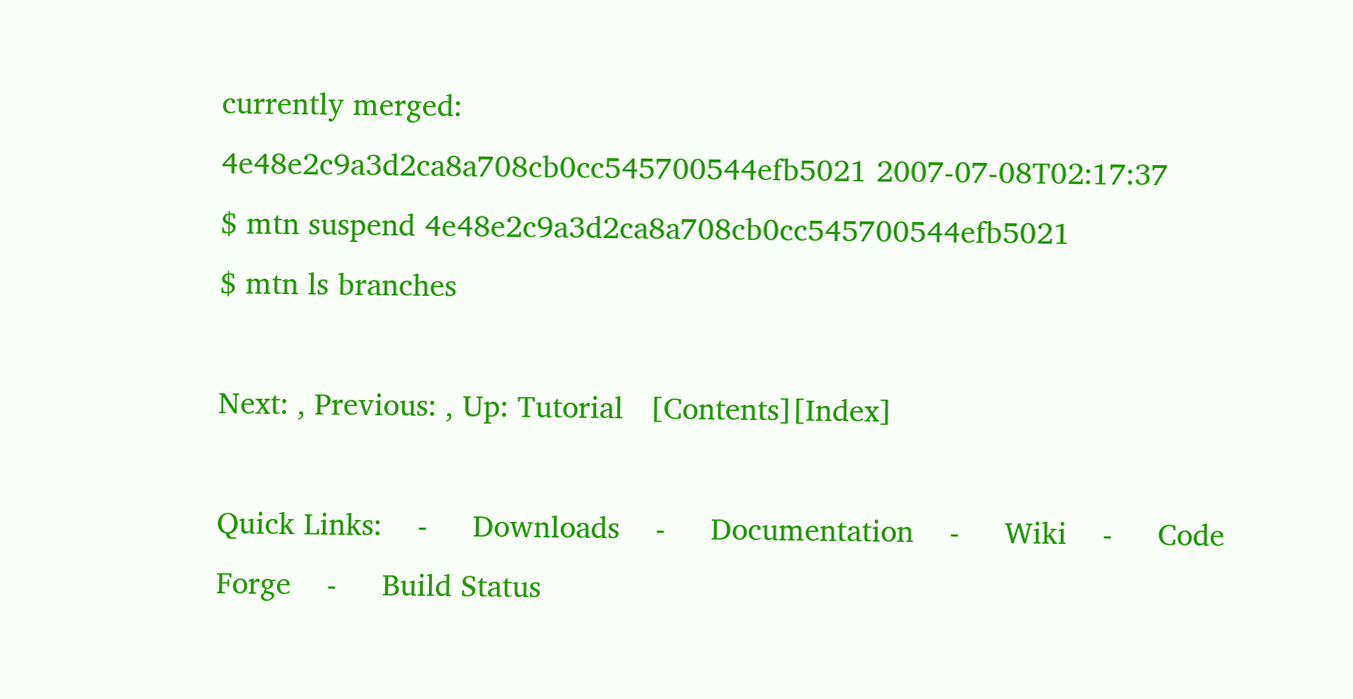currently merged:
4e48e2c9a3d2ca8a708cb0cc545700544efb5021 2007-07-08T02:17:37
$ mtn suspend 4e48e2c9a3d2ca8a708cb0cc545700544efb5021
$ mtn ls branches

Next: , Previous: , Up: Tutorial   [Contents][Index]

Quick Links:    -     Downloads    -     Documentation    -     Wiki    -     Code Forge    -     Build Status